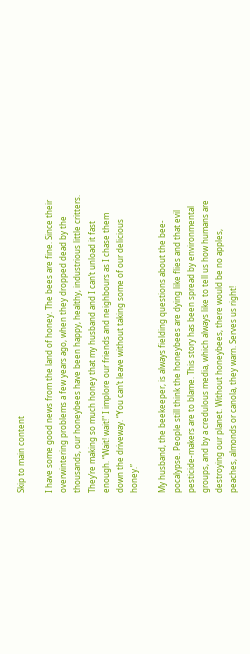Skip to main content

I have some good news from the land of honey. The bees are fine. Since their overwintering problems a few years ago, when they dropped dead by the thousands, our honeybees have been happy, healthy, industrious little critters. They’re making so much honey that my husband and I can’t unload it fast enough. “Wait! wait!" I implore our friends and neighbours as I chase them down the driveway. “You can’t leave without taking some of our delicious honey.”

My husband, the beekeeper, is always fielding questions about the bee-pocalypse. People still think the honeybees are dying like flies and that evil pesticide-makers are to blame. This story has been spread by environmental groups, and by a credulous media, which always like to tell us how humans are destroying our planet. Without honeybees, there would be no apples, peaches, almonds or canola, they warn. Serves us right!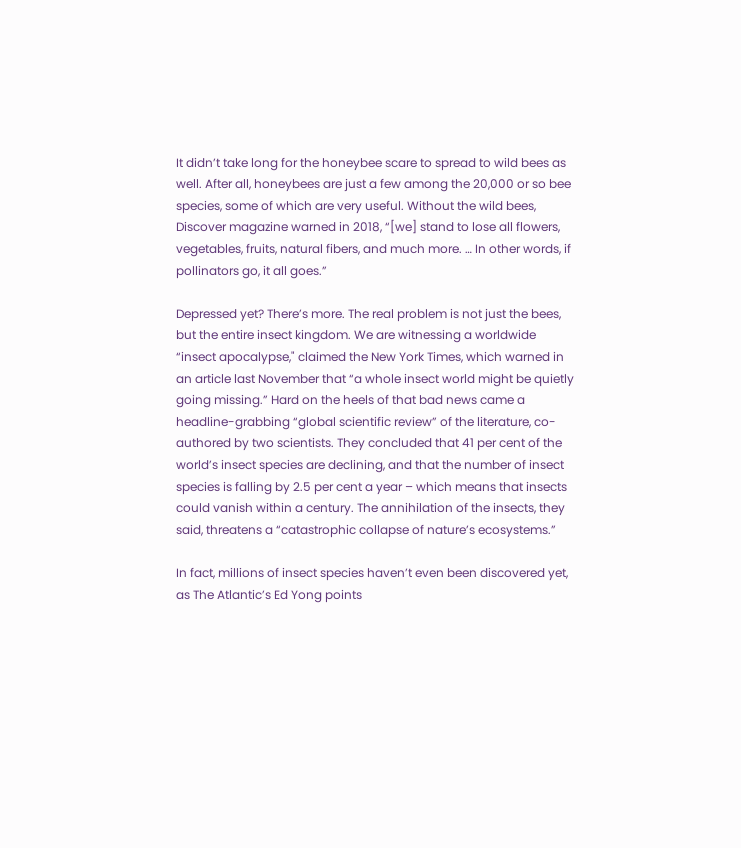It didn’t take long for the honeybee scare to spread to wild bees as well. After all, honeybees are just a few among the 20,000 or so bee species, some of which are very useful. Without the wild bees, Discover magazine warned in 2018, “[we] stand to lose all flowers, vegetables, fruits, natural fibers, and much more. … In other words, if pollinators go, it all goes.”

Depressed yet? There’s more. The real problem is not just the bees, but the entire insect kingdom. We are witnessing a worldwide “insect apocalypse," claimed the New York Times, which warned in an article last November that “a whole insect world might be quietly going missing.” Hard on the heels of that bad news came a headline-grabbing “global scientific review” of the literature, co-authored by two scientists. They concluded that 41 per cent of the world’s insect species are declining, and that the number of insect species is falling by 2.5 per cent a year – which means that insects could vanish within a century. The annihilation of the insects, they said, threatens a “catastrophic collapse of nature’s ecosystems.”

In fact, millions of insect species haven’t even been discovered yet, as The Atlantic’s Ed Yong points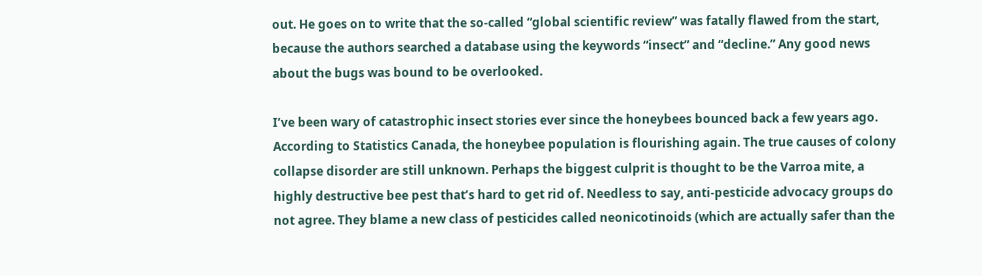out. He goes on to write that the so-called “global scientific review” was fatally flawed from the start, because the authors searched a database using the keywords “insect” and “decline.” Any good news about the bugs was bound to be overlooked.

I’ve been wary of catastrophic insect stories ever since the honeybees bounced back a few years ago. According to Statistics Canada, the honeybee population is flourishing again. The true causes of colony collapse disorder are still unknown. Perhaps the biggest culprit is thought to be the Varroa mite, a highly destructive bee pest that’s hard to get rid of. Needless to say, anti-pesticide advocacy groups do not agree. They blame a new class of pesticides called neonicotinoids (which are actually safer than the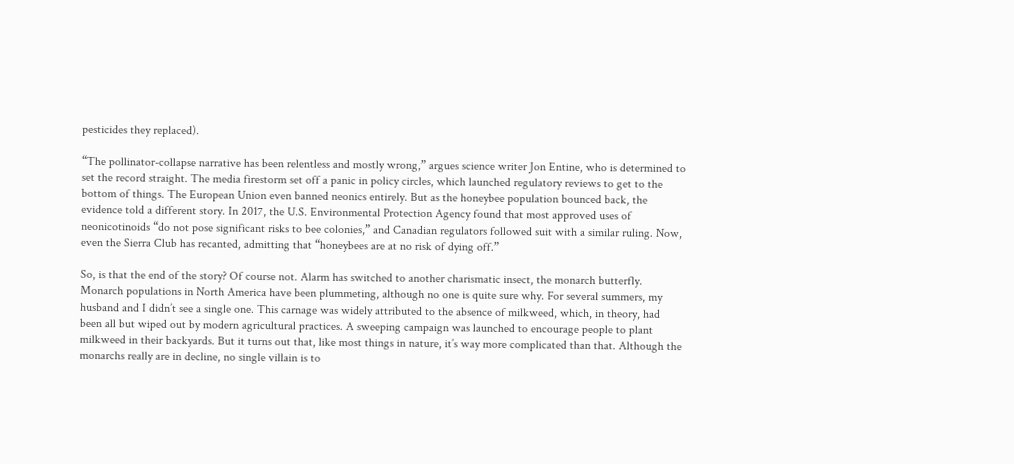pesticides they replaced).

“The pollinator-collapse narrative has been relentless and mostly wrong,” argues science writer Jon Entine, who is determined to set the record straight. The media firestorm set off a panic in policy circles, which launched regulatory reviews to get to the bottom of things. The European Union even banned neonics entirely. But as the honeybee population bounced back, the evidence told a different story. In 2017, the U.S. Environmental Protection Agency found that most approved uses of neonicotinoids “do not pose significant risks to bee colonies,” and Canadian regulators followed suit with a similar ruling. Now, even the Sierra Club has recanted, admitting that “honeybees are at no risk of dying off.”

So, is that the end of the story? Of course not. Alarm has switched to another charismatic insect, the monarch butterfly. Monarch populations in North America have been plummeting, although no one is quite sure why. For several summers, my husband and I didn’t see a single one. This carnage was widely attributed to the absence of milkweed, which, in theory, had been all but wiped out by modern agricultural practices. A sweeping campaign was launched to encourage people to plant milkweed in their backyards. But it turns out that, like most things in nature, it’s way more complicated than that. Although the monarchs really are in decline, no single villain is to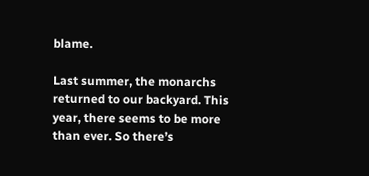blame.

Last summer, the monarchs returned to our backyard. This year, there seems to be more than ever. So there’s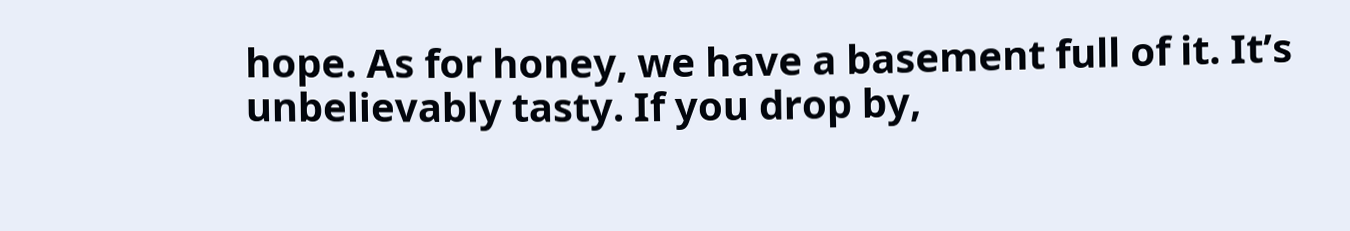hope. As for honey, we have a basement full of it. It’s unbelievably tasty. If you drop by,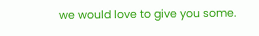we would love to give you some.